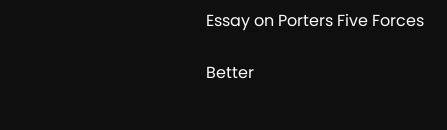Essay on Porters Five Forces

Better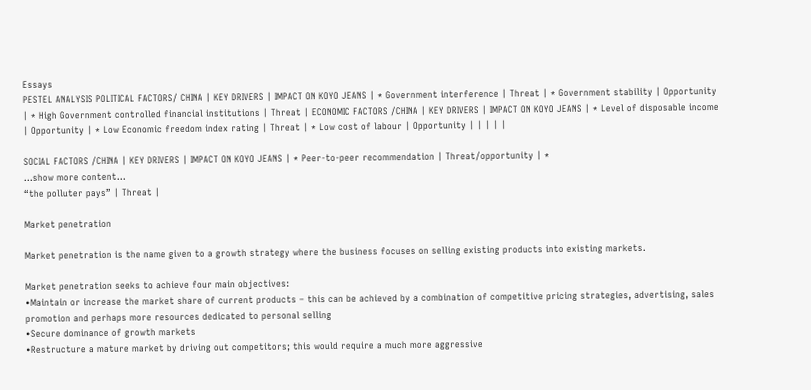Essays
PESTEL ANALYSIS POLITICAL FACTORS/ CHINA | KEY DRIVERS | IMPACT ON KOYO JEANS | * Government interference | Threat | * Government stability | Opportunity | * High Government controlled financial institutions | Threat | ECONOMIC FACTORS /CHINA | KEY DRIVERS | IMPACT ON KOYO JEANS | * Level of disposable income | Opportunity | * Low Economic freedom index rating | Threat | * Low cost of labour | Opportunity | | | | |

SOCIAL FACTORS /CHINA | KEY DRIVERS | IMPACT ON KOYO JEANS | * Peer-to-peer recommendation | Threat/opportunity | *
…show more content…
“the polluter pays” | Threat |

Market penetration

Market penetration is the name given to a growth strategy where the business focuses on selling existing products into existing markets.

Market penetration seeks to achieve four main objectives:
•Maintain or increase the market share of current products – this can be achieved by a combination of competitive pricing strategies, advertising, sales promotion and perhaps more resources dedicated to personal selling
•Secure dominance of growth markets
•Restructure a mature market by driving out competitors; this would require a much more aggressive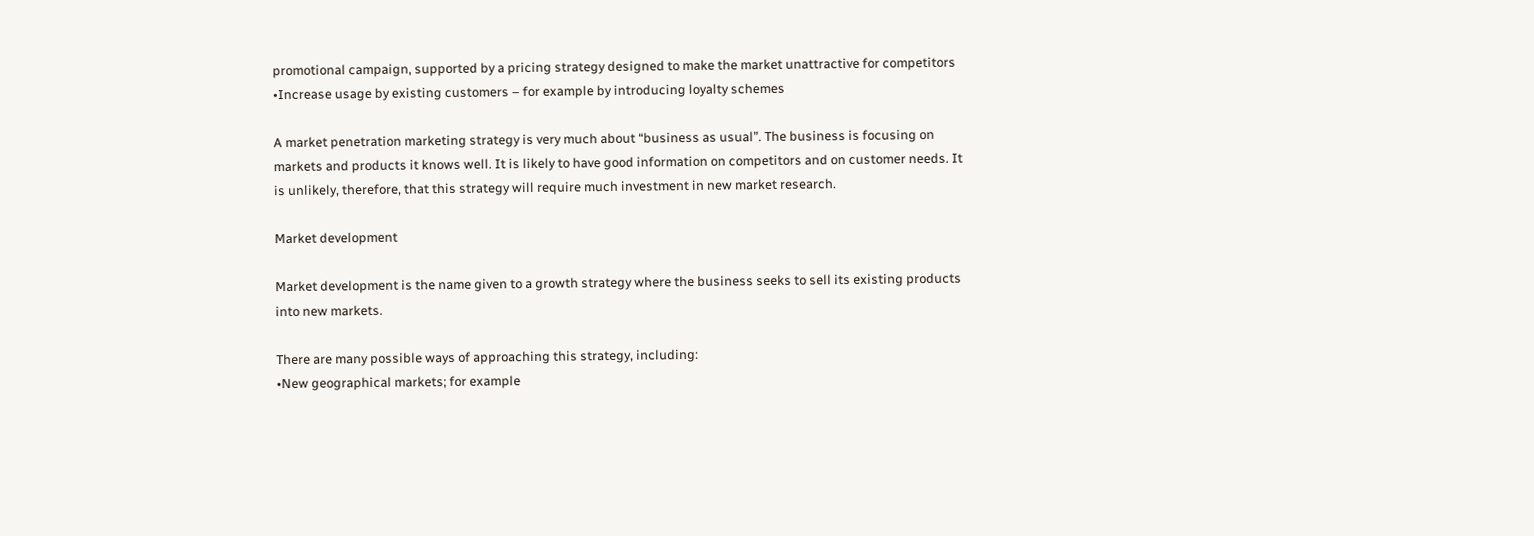promotional campaign, supported by a pricing strategy designed to make the market unattractive for competitors
•Increase usage by existing customers – for example by introducing loyalty schemes

A market penetration marketing strategy is very much about “business as usual”. The business is focusing on markets and products it knows well. It is likely to have good information on competitors and on customer needs. It is unlikely, therefore, that this strategy will require much investment in new market research.

Market development

Market development is the name given to a growth strategy where the business seeks to sell its existing products into new markets.

There are many possible ways of approaching this strategy, including:
•New geographical markets; for example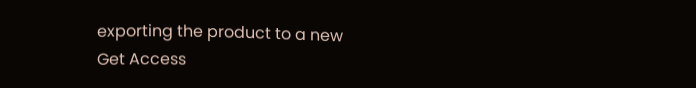exporting the product to a new
Get Access